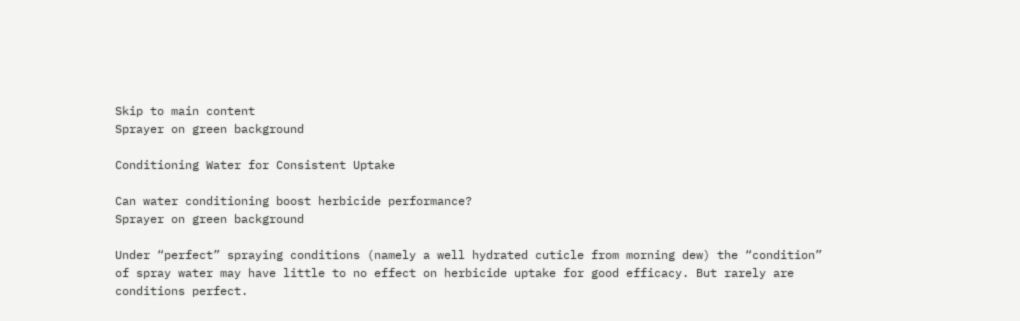Skip to main content
Sprayer on green background

Conditioning Water for Consistent Uptake

Can water conditioning boost herbicide performance?
Sprayer on green background

Under “perfect” spraying conditions (namely a well hydrated cuticle from morning dew) the “condition” of spray water may have little to no effect on herbicide uptake for good efficacy. But rarely are conditions perfect.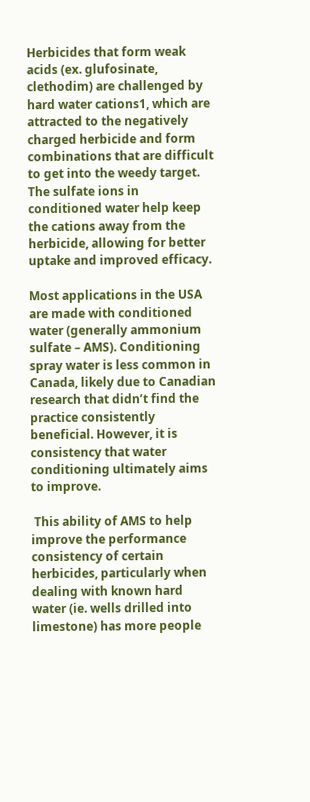Herbicides that form weak acids (ex. glufosinate, clethodim) are challenged by hard water cations1, which are attracted to the negatively charged herbicide and form combinations that are difficult to get into the weedy target. The sulfate ions in conditioned water help keep the cations away from the herbicide, allowing for better uptake and improved efficacy.

Most applications in the USA are made with conditioned water (generally ammonium sulfate – AMS). Conditioning spray water is less common in Canada, likely due to Canadian research that didn’t find the practice consistently beneficial. However, it is consistency that water conditioning ultimately aims to improve.

 This ability of AMS to help improve the performance consistency of certain herbicides, particularly when dealing with known hard water (ie. wells drilled into limestone) has more people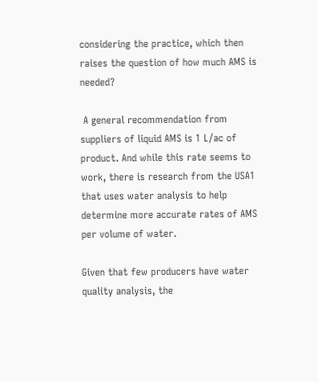considering the practice, which then raises the question of how much AMS is needed?

 A general recommendation from suppliers of liquid AMS is 1 L/ac of product. And while this rate seems to work, there is research from the USA1 that uses water analysis to help determine more accurate rates of AMS per volume of water.

Given that few producers have water quality analysis, the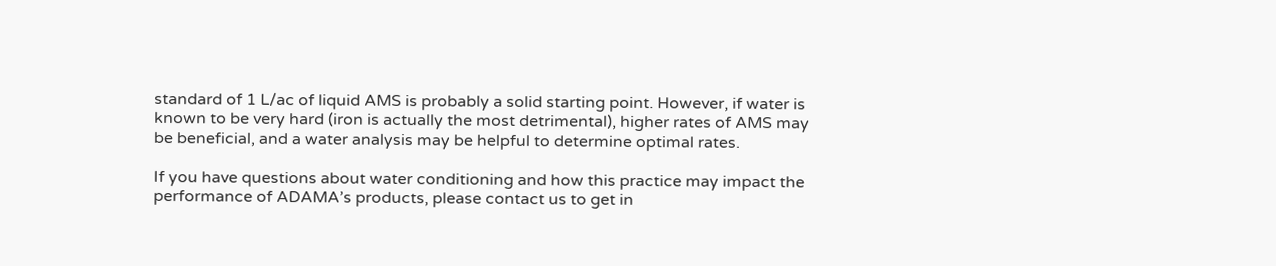standard of 1 L/ac of liquid AMS is probably a solid starting point. However, if water is known to be very hard (iron is actually the most detrimental), higher rates of AMS may be beneficial, and a water analysis may be helpful to determine optimal rates.

If you have questions about water conditioning and how this practice may impact the performance of ADAMA’s products, please contact us to get in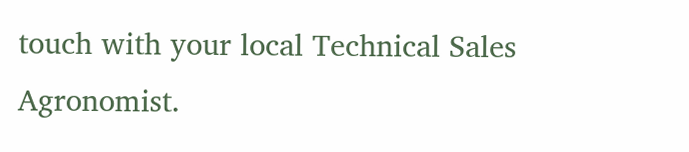touch with your local Technical Sales Agronomist.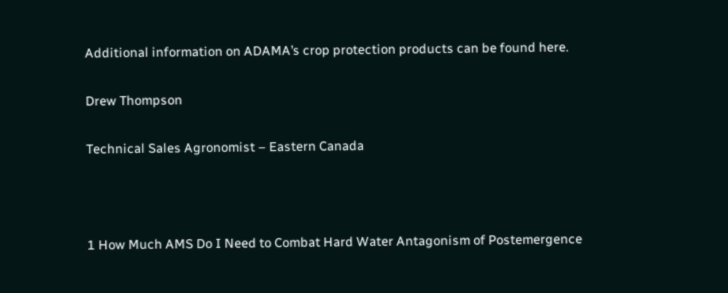Additional information on ADAMA’s crop protection products can be found here.

Drew Thompson

Technical Sales Agronomist – Eastern Canada



1 How Much AMS Do I Need to Combat Hard Water Antagonism of Postemergence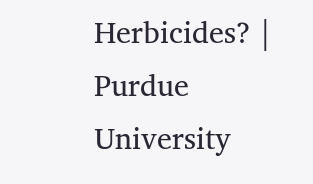Herbicides? | Purdue University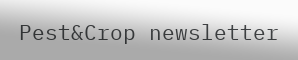Pest&Crop newsletter